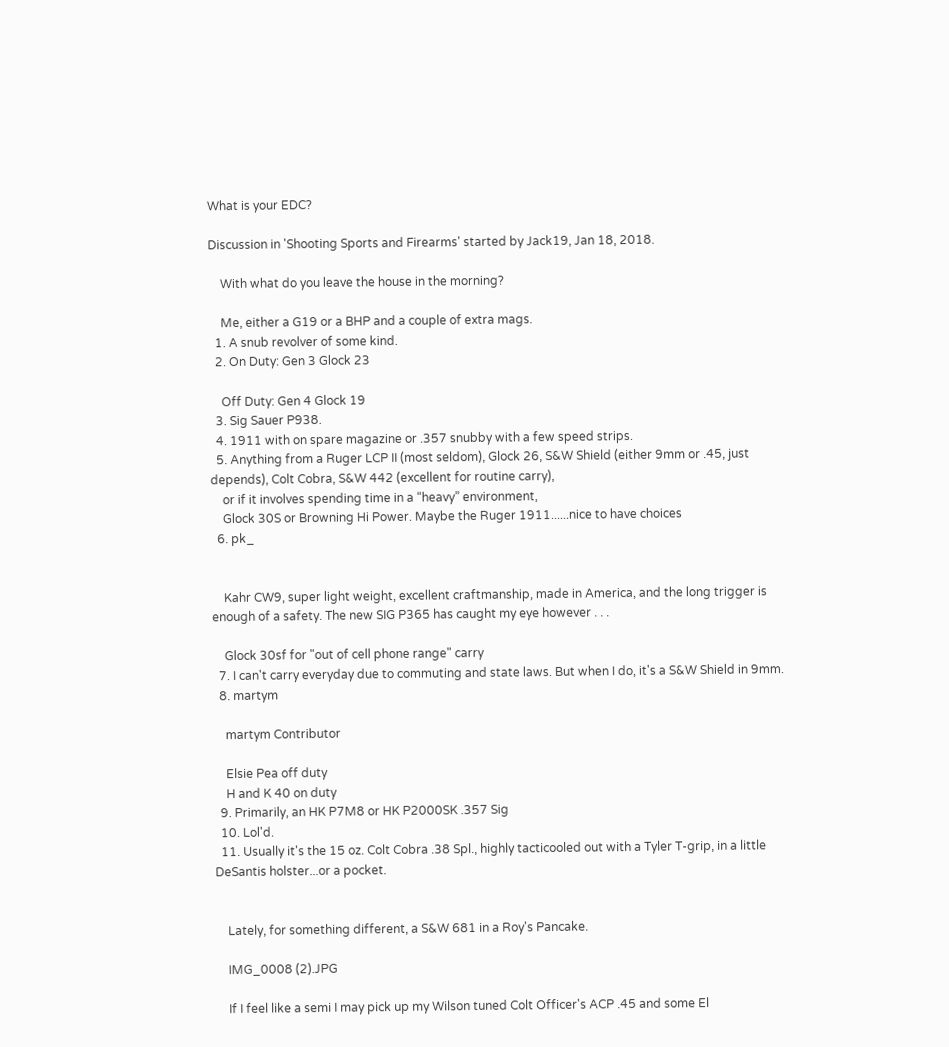What is your EDC?

Discussion in 'Shooting Sports and Firearms' started by Jack19, Jan 18, 2018.

    With what do you leave the house in the morning?

    Me, either a G19 or a BHP and a couple of extra mags.
  1. A snub revolver of some kind.
  2. On Duty: Gen 3 Glock 23

    Off Duty: Gen 4 Glock 19
  3. Sig Sauer P938.
  4. 1911 with on spare magazine or .357 snubby with a few speed strips.
  5. Anything from a Ruger LCP II (most seldom), Glock 26, S&W Shield (either 9mm or .45, just depends), Colt Cobra, S&W 442 (excellent for routine carry),
    or if it involves spending time in a “heavy” environment,
    Glock 30S or Browning Hi Power. Maybe the Ruger 1911......nice to have choices
  6. pk_


    Kahr CW9, super light weight, excellent craftmanship, made in America, and the long trigger is enough of a safety. The new SIG P365 has caught my eye however . . .

    Glock 30sf for "out of cell phone range" carry
  7. I can't carry everyday due to commuting and state laws. But when I do, it's a S&W Shield in 9mm.
  8. martym

    martym Contributor

    Elsie Pea off duty
    H and K 40 on duty
  9. Primarily, an HK P7M8 or HK P2000SK .357 Sig
  10. Lol'd.
  11. Usually it's the 15 oz. Colt Cobra .38 Spl., highly tacticooled out with a Tyler T-grip, in a little DeSantis holster...or a pocket.


    Lately, for something different, a S&W 681 in a Roy's Pancake.

    IMG_0008 (2).JPG

    If I feel like a semi I may pick up my Wilson tuned Colt Officer's ACP .45 and some El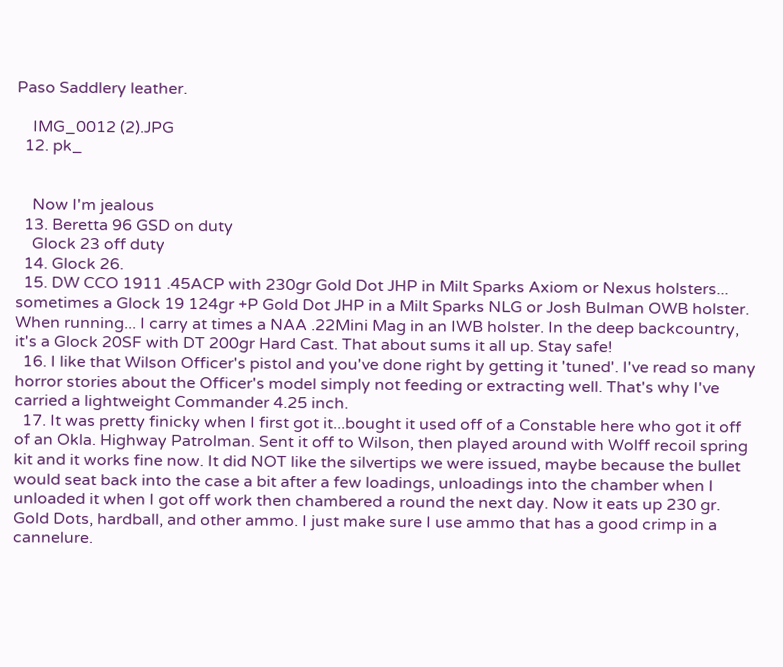Paso Saddlery leather.

    IMG_0012 (2).JPG
  12. pk_


    Now I'm jealous
  13. Beretta 96 GSD on duty
    Glock 23 off duty
  14. Glock 26.
  15. DW CCO 1911 .45ACP with 230gr Gold Dot JHP in Milt Sparks Axiom or Nexus holsters... sometimes a Glock 19 124gr +P Gold Dot JHP in a Milt Sparks NLG or Josh Bulman OWB holster. When running... I carry at times a NAA .22Mini Mag in an IWB holster. In the deep backcountry, it's a Glock 20SF with DT 200gr Hard Cast. That about sums it all up. Stay safe!
  16. I like that Wilson Officer's pistol and you've done right by getting it 'tuned'. I've read so many horror stories about the Officer's model simply not feeding or extracting well. That's why I've carried a lightweight Commander 4.25 inch.
  17. It was pretty finicky when I first got it...bought it used off of a Constable here who got it off of an Okla. Highway Patrolman. Sent it off to Wilson, then played around with Wolff recoil spring kit and it works fine now. It did NOT like the silvertips we were issued, maybe because the bullet would seat back into the case a bit after a few loadings, unloadings into the chamber when I unloaded it when I got off work then chambered a round the next day. Now it eats up 230 gr. Gold Dots, hardball, and other ammo. I just make sure I use ammo that has a good crimp in a cannelure.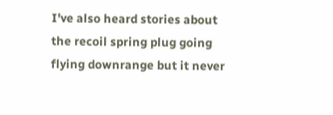I've also heard stories about the recoil spring plug going flying downrange but it never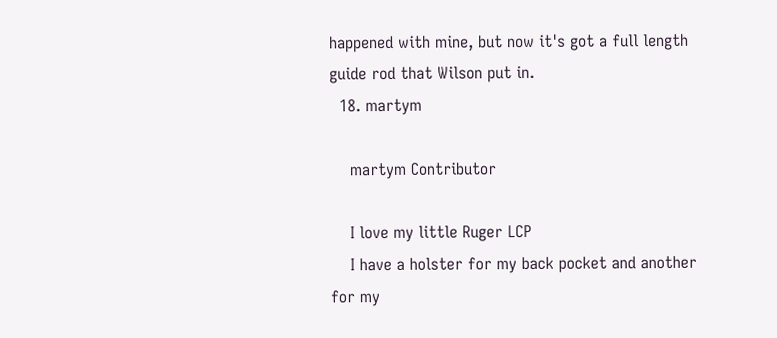happened with mine, but now it's got a full length guide rod that Wilson put in.
  18. martym

    martym Contributor

    I love my little Ruger LCP
    I have a holster for my back pocket and another for my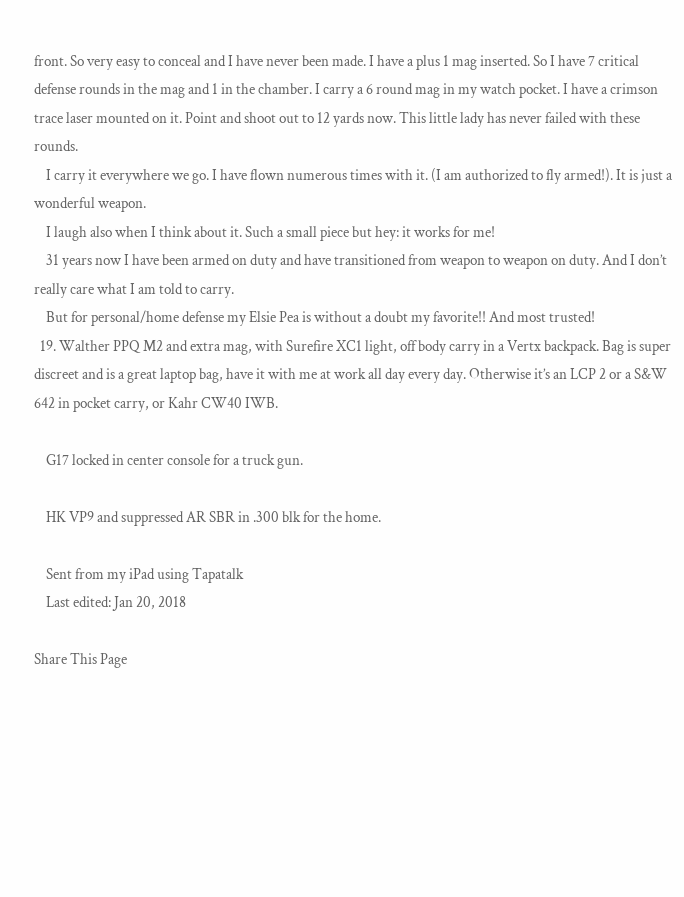front. So very easy to conceal and I have never been made. I have a plus 1 mag inserted. So I have 7 critical defense rounds in the mag and 1 in the chamber. I carry a 6 round mag in my watch pocket. I have a crimson trace laser mounted on it. Point and shoot out to 12 yards now. This little lady has never failed with these rounds.
    I carry it everywhere we go. I have flown numerous times with it. (I am authorized to fly armed!). It is just a wonderful weapon.
    I laugh also when I think about it. Such a small piece but hey: it works for me!
    31 years now I have been armed on duty and have transitioned from weapon to weapon on duty. And I don’t really care what I am told to carry.
    But for personal/home defense my Elsie Pea is without a doubt my favorite!! And most trusted!
  19. Walther PPQ M2 and extra mag, with Surefire XC1 light, off body carry in a Vertx backpack. Bag is super discreet and is a great laptop bag, have it with me at work all day every day. Otherwise it’s an LCP 2 or a S&W 642 in pocket carry, or Kahr CW40 IWB.

    G17 locked in center console for a truck gun.

    HK VP9 and suppressed AR SBR in .300 blk for the home.

    Sent from my iPad using Tapatalk
    Last edited: Jan 20, 2018

Share This Page